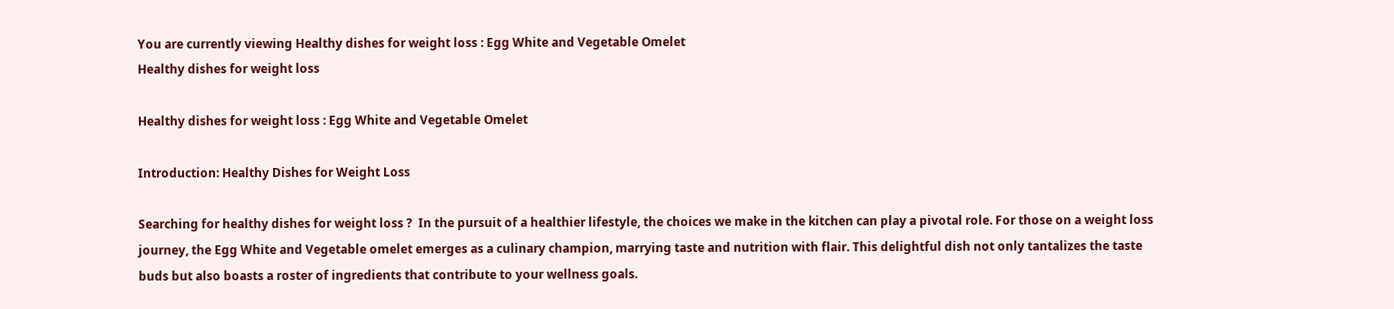You are currently viewing Healthy dishes for weight loss : Egg White and Vegetable Omelet
Healthy dishes for weight loss

Healthy dishes for weight loss : Egg White and Vegetable Omelet

Introduction: Healthy Dishes for Weight Loss

Searching for healthy dishes for weight loss ?  In the pursuit of a healthier lifestyle, the choices we make in the kitchen can play a pivotal role. For those on a weight loss journey, the Egg White and Vegetable omelet emerges as a culinary champion, marrying taste and nutrition with flair. This delightful dish not only tantalizes the taste buds but also boasts a roster of ingredients that contribute to your wellness goals.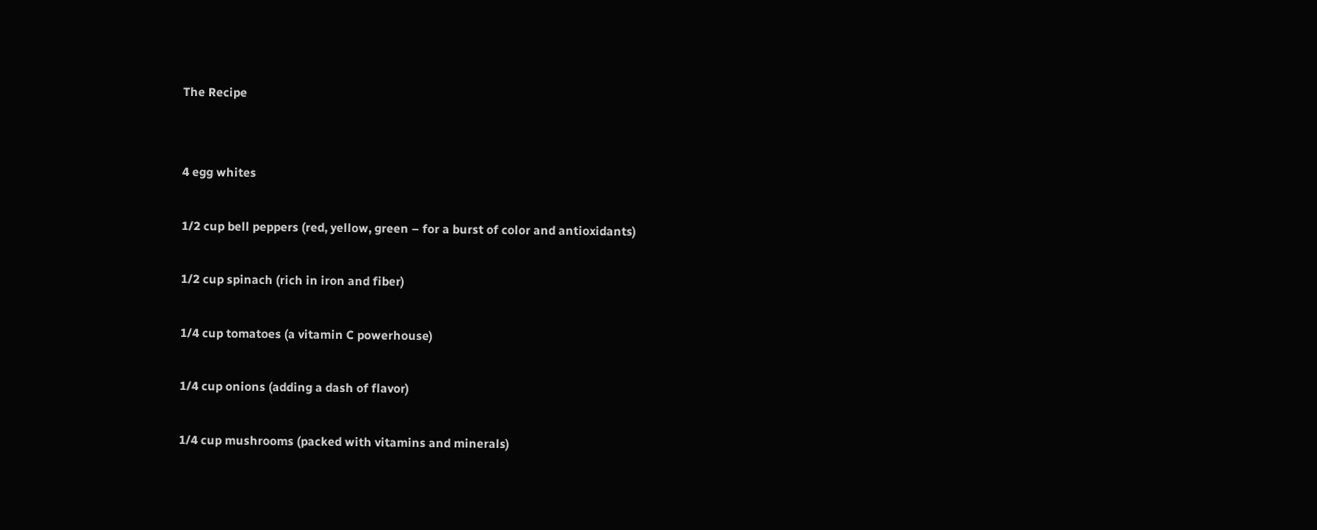The Recipe


4 egg whites

1/2 cup bell peppers (red, yellow, green – for a burst of color and antioxidants)

1/2 cup spinach (rich in iron and fiber)

1/4 cup tomatoes (a vitamin C powerhouse)

1/4 cup onions (adding a dash of flavor)

1/4 cup mushrooms (packed with vitamins and minerals)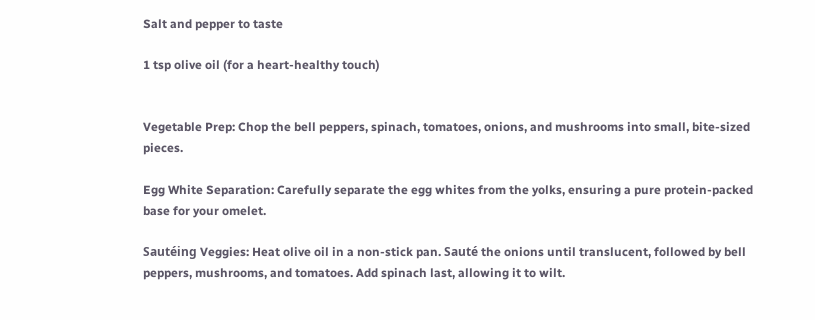Salt and pepper to taste

1 tsp olive oil (for a heart-healthy touch)


Vegetable Prep: Chop the bell peppers, spinach, tomatoes, onions, and mushrooms into small, bite-sized pieces.

Egg White Separation: Carefully separate the egg whites from the yolks, ensuring a pure protein-packed base for your omelet.

Sautéing Veggies: Heat olive oil in a non-stick pan. Sauté the onions until translucent, followed by bell peppers, mushrooms, and tomatoes. Add spinach last, allowing it to wilt.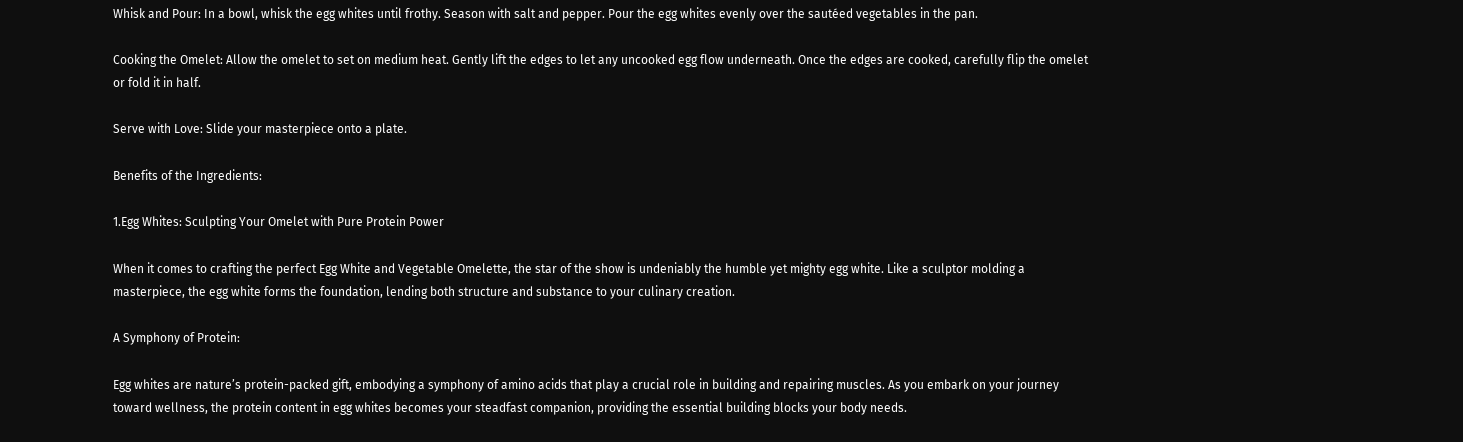Whisk and Pour: In a bowl, whisk the egg whites until frothy. Season with salt and pepper. Pour the egg whites evenly over the sautéed vegetables in the pan.

Cooking the Omelet: Allow the omelet to set on medium heat. Gently lift the edges to let any uncooked egg flow underneath. Once the edges are cooked, carefully flip the omelet or fold it in half.

Serve with Love: Slide your masterpiece onto a plate.

Benefits of the Ingredients:

1.Egg Whites: Sculpting Your Omelet with Pure Protein Power

When it comes to crafting the perfect Egg White and Vegetable Omelette, the star of the show is undeniably the humble yet mighty egg white. Like a sculptor molding a masterpiece, the egg white forms the foundation, lending both structure and substance to your culinary creation.

A Symphony of Protein:

Egg whites are nature’s protein-packed gift, embodying a symphony of amino acids that play a crucial role in building and repairing muscles. As you embark on your journey toward wellness, the protein content in egg whites becomes your steadfast companion, providing the essential building blocks your body needs.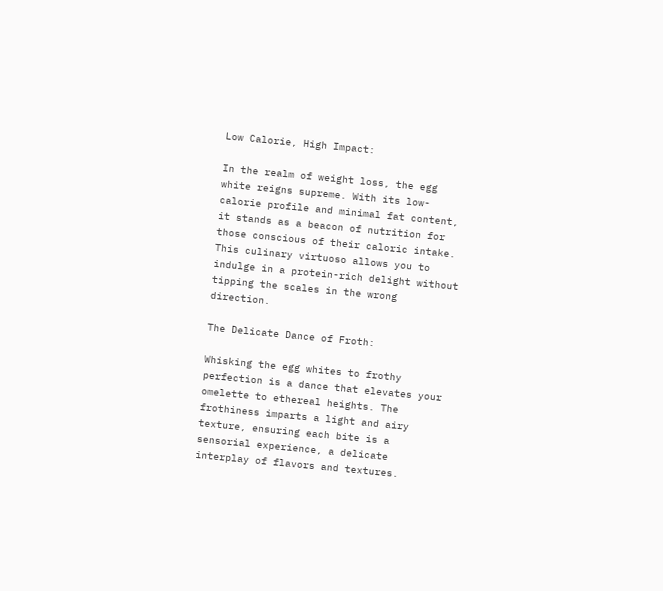Low Calorie, High Impact:

In the realm of weight loss, the egg white reigns supreme. With its low-calorie profile and minimal fat content, it stands as a beacon of nutrition for those conscious of their caloric intake. This culinary virtuoso allows you to indulge in a protein-rich delight without tipping the scales in the wrong direction.

The Delicate Dance of Froth:

Whisking the egg whites to frothy perfection is a dance that elevates your omelette to ethereal heights. The frothiness imparts a light and airy texture, ensuring each bite is a sensorial experience, a delicate interplay of flavors and textures.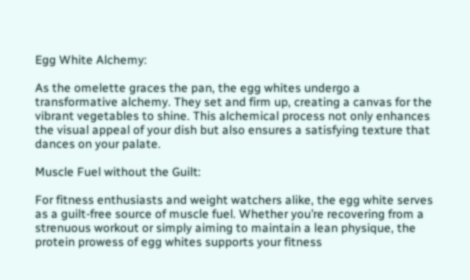Egg White Alchemy:

As the omelette graces the pan, the egg whites undergo a transformative alchemy. They set and firm up, creating a canvas for the vibrant vegetables to shine. This alchemical process not only enhances the visual appeal of your dish but also ensures a satisfying texture that dances on your palate.

Muscle Fuel without the Guilt:

For fitness enthusiasts and weight watchers alike, the egg white serves as a guilt-free source of muscle fuel. Whether you’re recovering from a strenuous workout or simply aiming to maintain a lean physique, the protein prowess of egg whites supports your fitness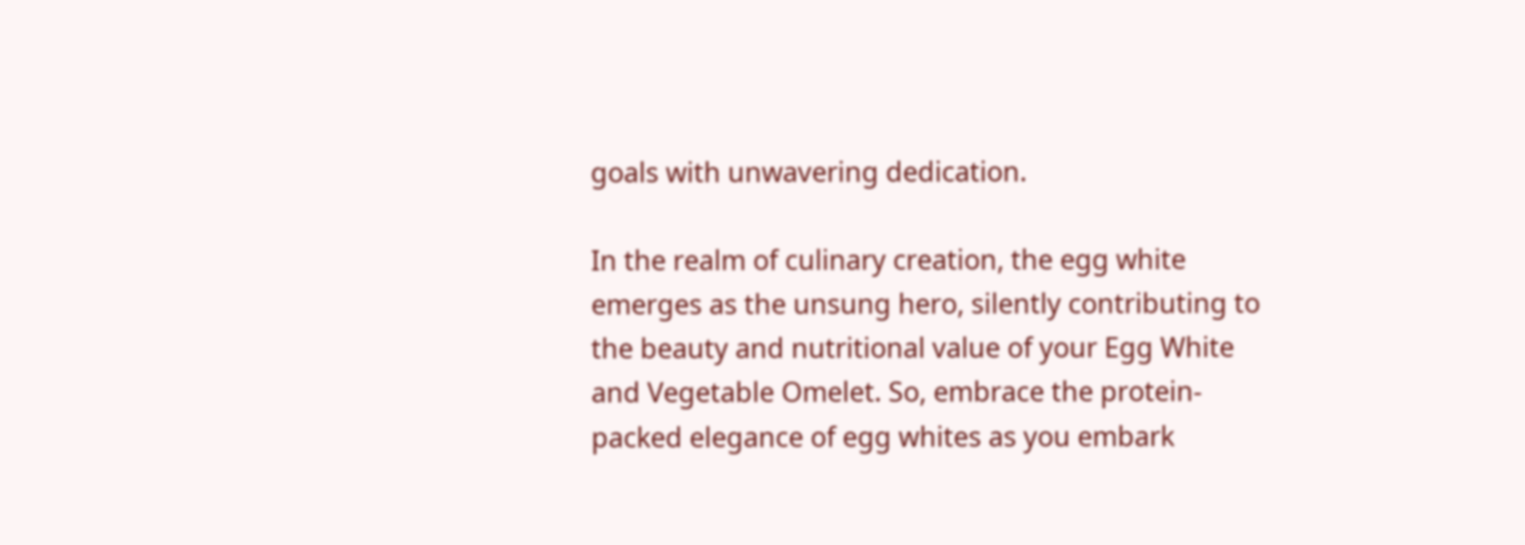goals with unwavering dedication.

In the realm of culinary creation, the egg white emerges as the unsung hero, silently contributing to the beauty and nutritional value of your Egg White and Vegetable Omelet. So, embrace the protein-packed elegance of egg whites as you embark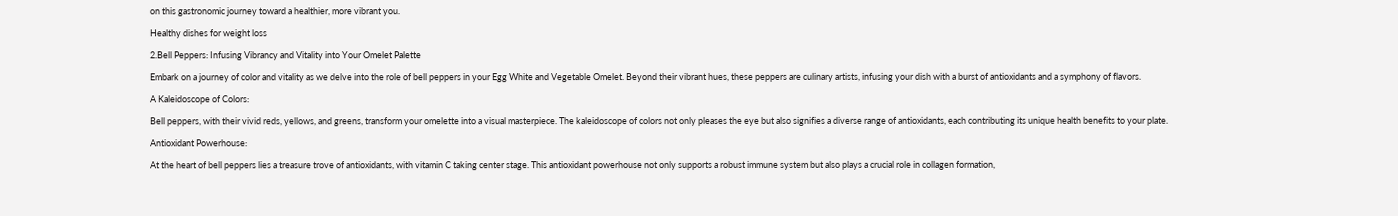on this gastronomic journey toward a healthier, more vibrant you.

Healthy dishes for weight loss

2.Bell Peppers: Infusing Vibrancy and Vitality into Your Omelet Palette

Embark on a journey of color and vitality as we delve into the role of bell peppers in your Egg White and Vegetable Omelet. Beyond their vibrant hues, these peppers are culinary artists, infusing your dish with a burst of antioxidants and a symphony of flavors.

A Kaleidoscope of Colors:

Bell peppers, with their vivid reds, yellows, and greens, transform your omelette into a visual masterpiece. The kaleidoscope of colors not only pleases the eye but also signifies a diverse range of antioxidants, each contributing its unique health benefits to your plate.

Antioxidant Powerhouse:

At the heart of bell peppers lies a treasure trove of antioxidants, with vitamin C taking center stage. This antioxidant powerhouse not only supports a robust immune system but also plays a crucial role in collagen formation,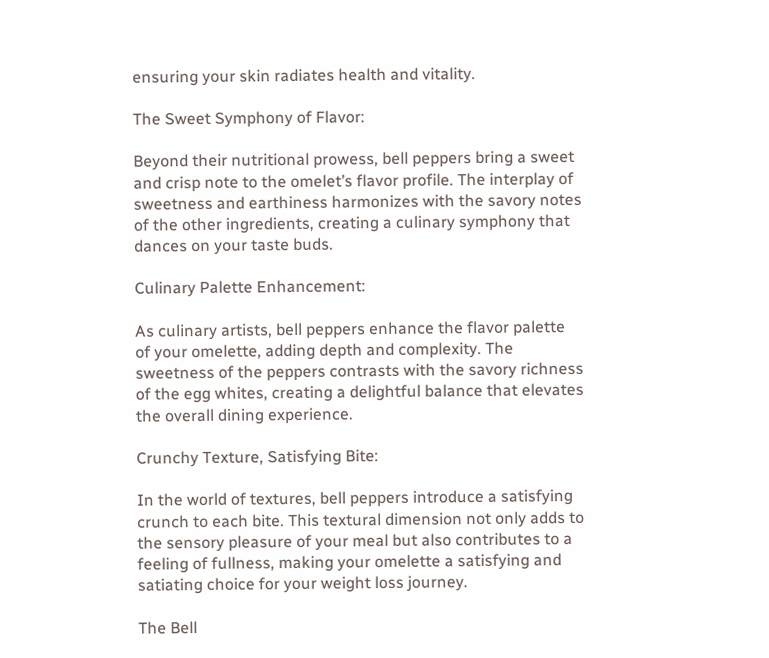ensuring your skin radiates health and vitality.

The Sweet Symphony of Flavor:

Beyond their nutritional prowess, bell peppers bring a sweet and crisp note to the omelet’s flavor profile. The interplay of sweetness and earthiness harmonizes with the savory notes of the other ingredients, creating a culinary symphony that dances on your taste buds.

Culinary Palette Enhancement:

As culinary artists, bell peppers enhance the flavor palette of your omelette, adding depth and complexity. The sweetness of the peppers contrasts with the savory richness of the egg whites, creating a delightful balance that elevates the overall dining experience.

Crunchy Texture, Satisfying Bite:

In the world of textures, bell peppers introduce a satisfying crunch to each bite. This textural dimension not only adds to the sensory pleasure of your meal but also contributes to a feeling of fullness, making your omelette a satisfying and satiating choice for your weight loss journey.

The Bell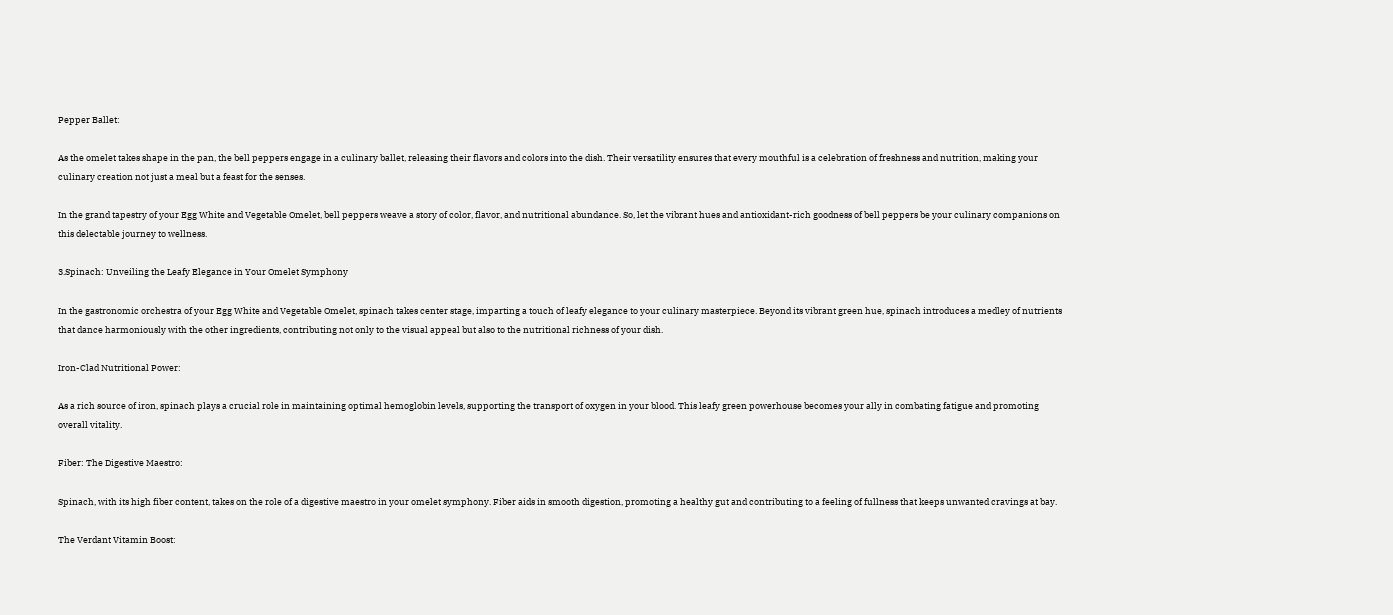Pepper Ballet:

As the omelet takes shape in the pan, the bell peppers engage in a culinary ballet, releasing their flavors and colors into the dish. Their versatility ensures that every mouthful is a celebration of freshness and nutrition, making your culinary creation not just a meal but a feast for the senses.

In the grand tapestry of your Egg White and Vegetable Omelet, bell peppers weave a story of color, flavor, and nutritional abundance. So, let the vibrant hues and antioxidant-rich goodness of bell peppers be your culinary companions on this delectable journey to wellness.

3.Spinach: Unveiling the Leafy Elegance in Your Omelet Symphony

In the gastronomic orchestra of your Egg White and Vegetable Omelet, spinach takes center stage, imparting a touch of leafy elegance to your culinary masterpiece. Beyond its vibrant green hue, spinach introduces a medley of nutrients that dance harmoniously with the other ingredients, contributing not only to the visual appeal but also to the nutritional richness of your dish.

Iron-Clad Nutritional Power:

As a rich source of iron, spinach plays a crucial role in maintaining optimal hemoglobin levels, supporting the transport of oxygen in your blood. This leafy green powerhouse becomes your ally in combating fatigue and promoting overall vitality.

Fiber: The Digestive Maestro:

Spinach, with its high fiber content, takes on the role of a digestive maestro in your omelet symphony. Fiber aids in smooth digestion, promoting a healthy gut and contributing to a feeling of fullness that keeps unwanted cravings at bay.

The Verdant Vitamin Boost: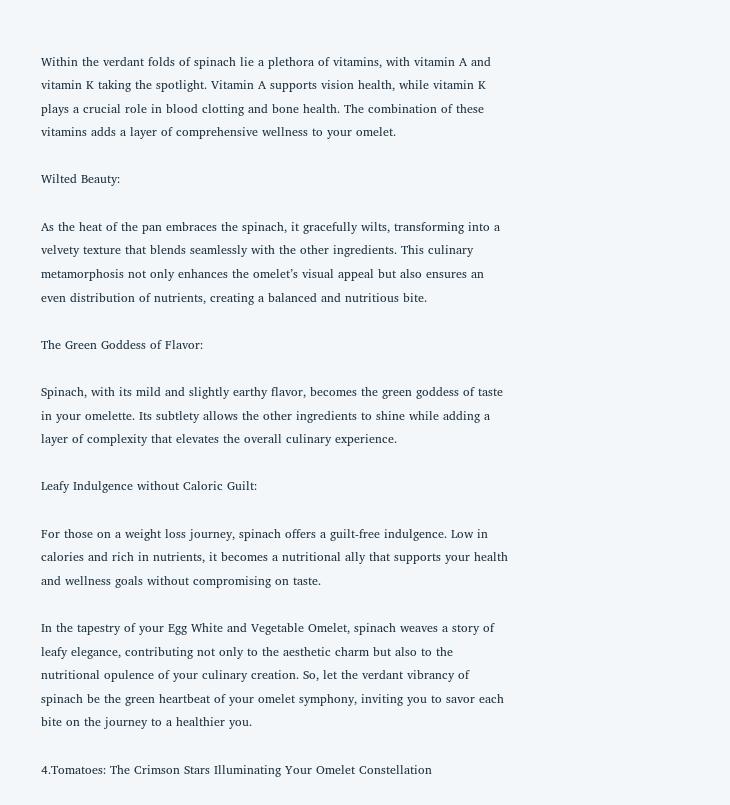Within the verdant folds of spinach lie a plethora of vitamins, with vitamin A and vitamin K taking the spotlight. Vitamin A supports vision health, while vitamin K plays a crucial role in blood clotting and bone health. The combination of these vitamins adds a layer of comprehensive wellness to your omelet.

Wilted Beauty:

As the heat of the pan embraces the spinach, it gracefully wilts, transforming into a velvety texture that blends seamlessly with the other ingredients. This culinary metamorphosis not only enhances the omelet’s visual appeal but also ensures an even distribution of nutrients, creating a balanced and nutritious bite.

The Green Goddess of Flavor:

Spinach, with its mild and slightly earthy flavor, becomes the green goddess of taste in your omelette. Its subtlety allows the other ingredients to shine while adding a layer of complexity that elevates the overall culinary experience.

Leafy Indulgence without Caloric Guilt:

For those on a weight loss journey, spinach offers a guilt-free indulgence. Low in calories and rich in nutrients, it becomes a nutritional ally that supports your health and wellness goals without compromising on taste.

In the tapestry of your Egg White and Vegetable Omelet, spinach weaves a story of leafy elegance, contributing not only to the aesthetic charm but also to the nutritional opulence of your culinary creation. So, let the verdant vibrancy of spinach be the green heartbeat of your omelet symphony, inviting you to savor each bite on the journey to a healthier you.

4.Tomatoes: The Crimson Stars Illuminating Your Omelet Constellation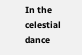In the celestial dance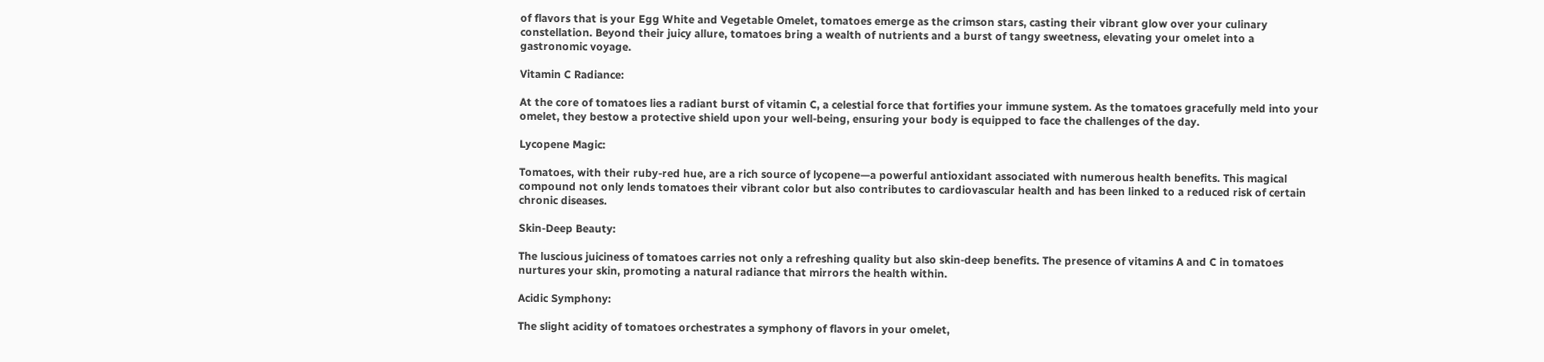of flavors that is your Egg White and Vegetable Omelet, tomatoes emerge as the crimson stars, casting their vibrant glow over your culinary constellation. Beyond their juicy allure, tomatoes bring a wealth of nutrients and a burst of tangy sweetness, elevating your omelet into a gastronomic voyage.

Vitamin C Radiance:

At the core of tomatoes lies a radiant burst of vitamin C, a celestial force that fortifies your immune system. As the tomatoes gracefully meld into your omelet, they bestow a protective shield upon your well-being, ensuring your body is equipped to face the challenges of the day.

Lycopene Magic:

Tomatoes, with their ruby-red hue, are a rich source of lycopene—a powerful antioxidant associated with numerous health benefits. This magical compound not only lends tomatoes their vibrant color but also contributes to cardiovascular health and has been linked to a reduced risk of certain chronic diseases.

Skin-Deep Beauty:

The luscious juiciness of tomatoes carries not only a refreshing quality but also skin-deep benefits. The presence of vitamins A and C in tomatoes nurtures your skin, promoting a natural radiance that mirrors the health within.

Acidic Symphony:

The slight acidity of tomatoes orchestrates a symphony of flavors in your omelet,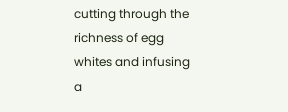cutting through the richness of egg whites and infusing a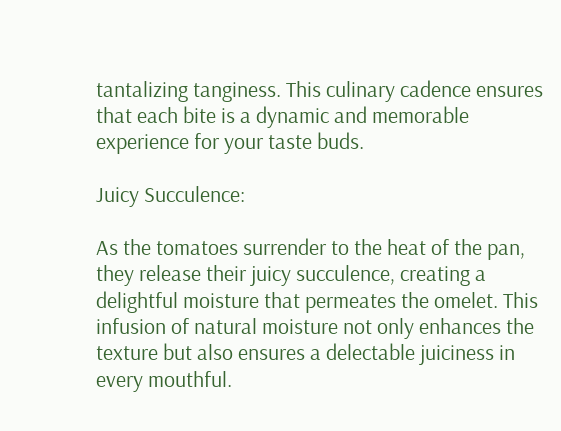tantalizing tanginess. This culinary cadence ensures that each bite is a dynamic and memorable experience for your taste buds.

Juicy Succulence:

As the tomatoes surrender to the heat of the pan, they release their juicy succulence, creating a delightful moisture that permeates the omelet. This infusion of natural moisture not only enhances the texture but also ensures a delectable juiciness in every mouthful.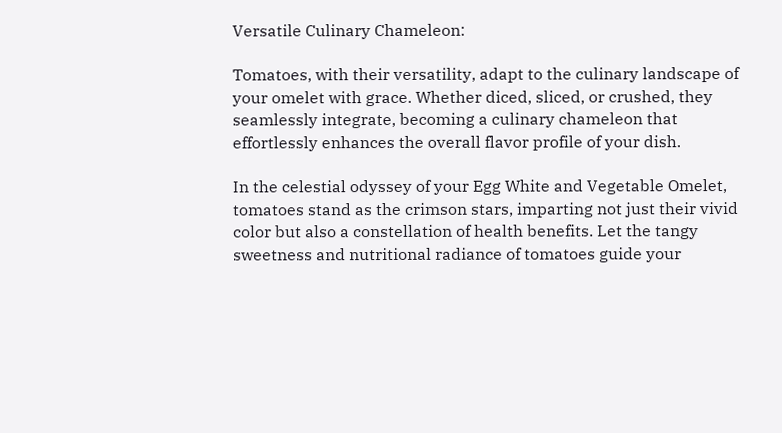Versatile Culinary Chameleon:

Tomatoes, with their versatility, adapt to the culinary landscape of your omelet with grace. Whether diced, sliced, or crushed, they seamlessly integrate, becoming a culinary chameleon that effortlessly enhances the overall flavor profile of your dish.

In the celestial odyssey of your Egg White and Vegetable Omelet, tomatoes stand as the crimson stars, imparting not just their vivid color but also a constellation of health benefits. Let the tangy sweetness and nutritional radiance of tomatoes guide your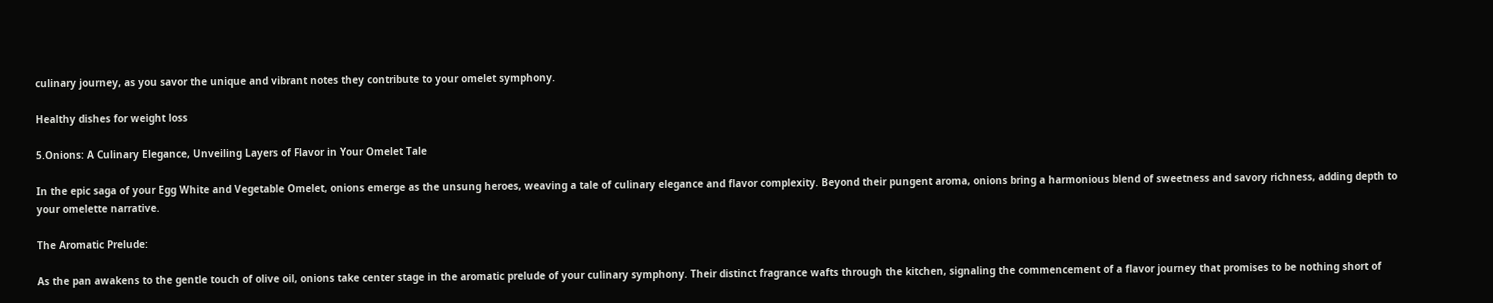culinary journey, as you savor the unique and vibrant notes they contribute to your omelet symphony.

Healthy dishes for weight loss

5.Onions: A Culinary Elegance, Unveiling Layers of Flavor in Your Omelet Tale

In the epic saga of your Egg White and Vegetable Omelet, onions emerge as the unsung heroes, weaving a tale of culinary elegance and flavor complexity. Beyond their pungent aroma, onions bring a harmonious blend of sweetness and savory richness, adding depth to your omelette narrative.

The Aromatic Prelude:

As the pan awakens to the gentle touch of olive oil, onions take center stage in the aromatic prelude of your culinary symphony. Their distinct fragrance wafts through the kitchen, signaling the commencement of a flavor journey that promises to be nothing short of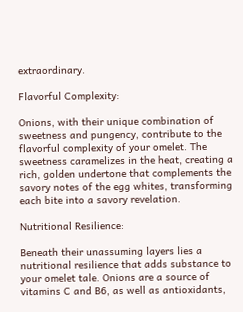extraordinary.

Flavorful Complexity:

Onions, with their unique combination of sweetness and pungency, contribute to the flavorful complexity of your omelet. The sweetness caramelizes in the heat, creating a rich, golden undertone that complements the savory notes of the egg whites, transforming each bite into a savory revelation.

Nutritional Resilience:

Beneath their unassuming layers lies a nutritional resilience that adds substance to your omelet tale. Onions are a source of vitamins C and B6, as well as antioxidants,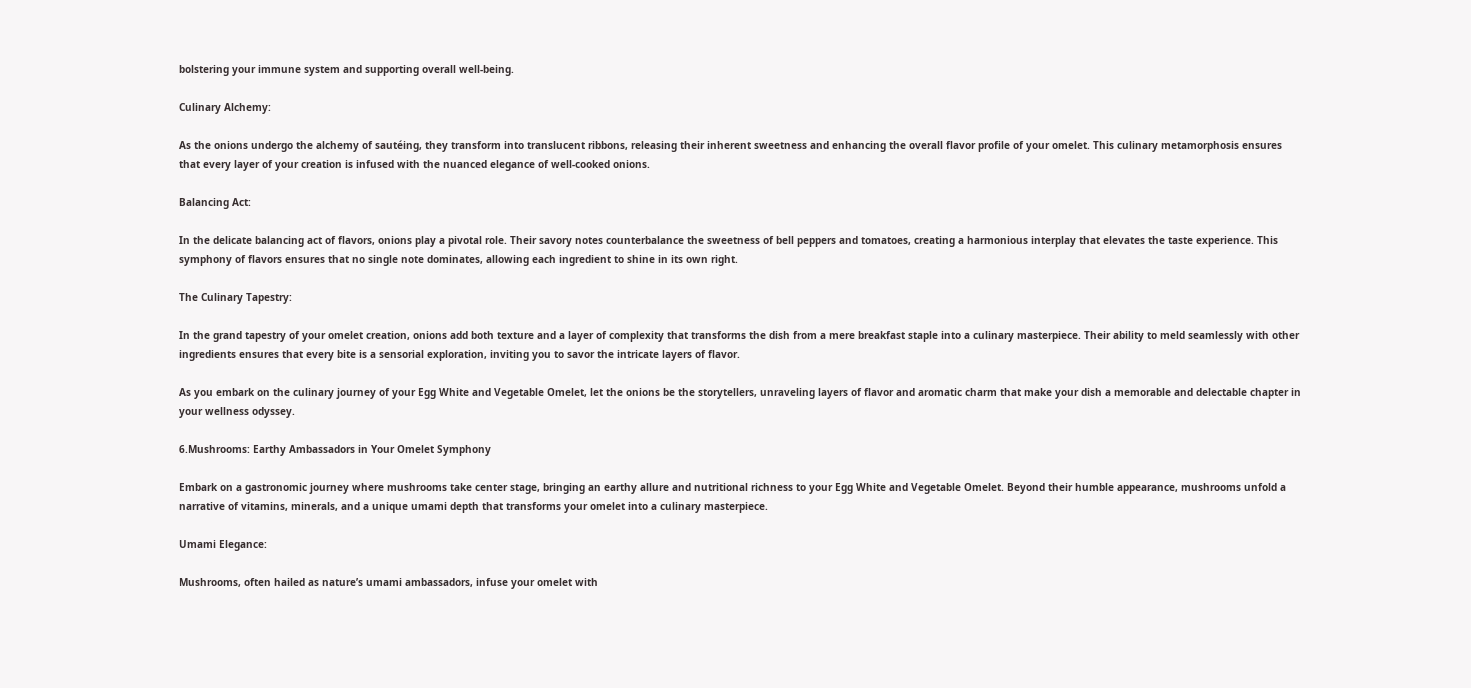bolstering your immune system and supporting overall well-being.

Culinary Alchemy:

As the onions undergo the alchemy of sautéing, they transform into translucent ribbons, releasing their inherent sweetness and enhancing the overall flavor profile of your omelet. This culinary metamorphosis ensures that every layer of your creation is infused with the nuanced elegance of well-cooked onions.

Balancing Act:

In the delicate balancing act of flavors, onions play a pivotal role. Their savory notes counterbalance the sweetness of bell peppers and tomatoes, creating a harmonious interplay that elevates the taste experience. This symphony of flavors ensures that no single note dominates, allowing each ingredient to shine in its own right.

The Culinary Tapestry:

In the grand tapestry of your omelet creation, onions add both texture and a layer of complexity that transforms the dish from a mere breakfast staple into a culinary masterpiece. Their ability to meld seamlessly with other ingredients ensures that every bite is a sensorial exploration, inviting you to savor the intricate layers of flavor.

As you embark on the culinary journey of your Egg White and Vegetable Omelet, let the onions be the storytellers, unraveling layers of flavor and aromatic charm that make your dish a memorable and delectable chapter in your wellness odyssey.

6.Mushrooms: Earthy Ambassadors in Your Omelet Symphony

Embark on a gastronomic journey where mushrooms take center stage, bringing an earthy allure and nutritional richness to your Egg White and Vegetable Omelet. Beyond their humble appearance, mushrooms unfold a narrative of vitamins, minerals, and a unique umami depth that transforms your omelet into a culinary masterpiece.

Umami Elegance:

Mushrooms, often hailed as nature’s umami ambassadors, infuse your omelet with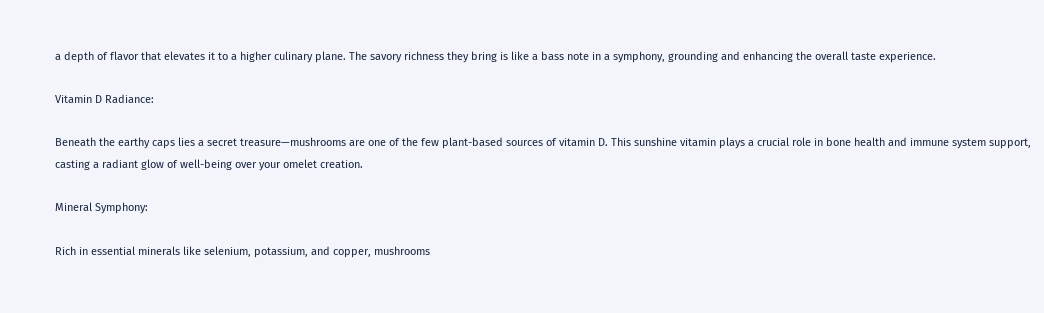a depth of flavor that elevates it to a higher culinary plane. The savory richness they bring is like a bass note in a symphony, grounding and enhancing the overall taste experience.

Vitamin D Radiance:

Beneath the earthy caps lies a secret treasure—mushrooms are one of the few plant-based sources of vitamin D. This sunshine vitamin plays a crucial role in bone health and immune system support, casting a radiant glow of well-being over your omelet creation.

Mineral Symphony:

Rich in essential minerals like selenium, potassium, and copper, mushrooms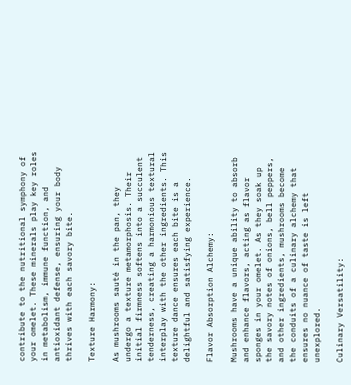contribute to the nutritional symphony of your omelet. These minerals play key roles in metabolism, immune function, and antioxidant defense, ensuring your body thrives with each savory bite.

Texture Harmony:

As mushrooms sauté in the pan, they undergo a texture metamorphosis. Their initial firmness softens into a succulent tenderness, creating a harmonious textural interplay with the other ingredients. This texture dance ensures each bite is a delightful and satisfying experience.

Flavor Absorption Alchemy:

Mushrooms have a unique ability to absorb and enhance flavors, acting as flavor sponges in your omelet. As they soak up the savory notes of onions, bell peppers, and other ingredients, mushrooms become the conduits of a culinary alchemy that ensures no nuance of taste is left unexplored.

Culinary Versatility: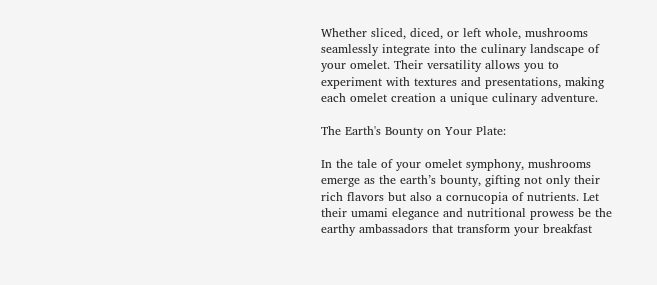Whether sliced, diced, or left whole, mushrooms seamlessly integrate into the culinary landscape of your omelet. Their versatility allows you to experiment with textures and presentations, making each omelet creation a unique culinary adventure.

The Earth's Bounty on Your Plate:

In the tale of your omelet symphony, mushrooms emerge as the earth’s bounty, gifting not only their rich flavors but also a cornucopia of nutrients. Let their umami elegance and nutritional prowess be the earthy ambassadors that transform your breakfast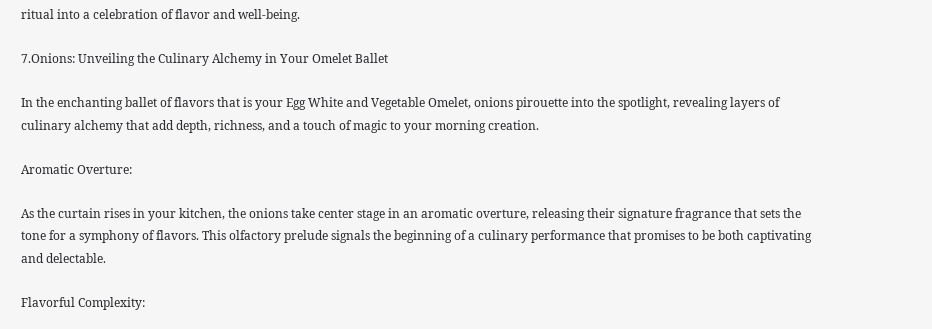ritual into a celebration of flavor and well-being.

7.Onions: Unveiling the Culinary Alchemy in Your Omelet Ballet

In the enchanting ballet of flavors that is your Egg White and Vegetable Omelet, onions pirouette into the spotlight, revealing layers of culinary alchemy that add depth, richness, and a touch of magic to your morning creation.

Aromatic Overture:

As the curtain rises in your kitchen, the onions take center stage in an aromatic overture, releasing their signature fragrance that sets the tone for a symphony of flavors. This olfactory prelude signals the beginning of a culinary performance that promises to be both captivating and delectable.

Flavorful Complexity: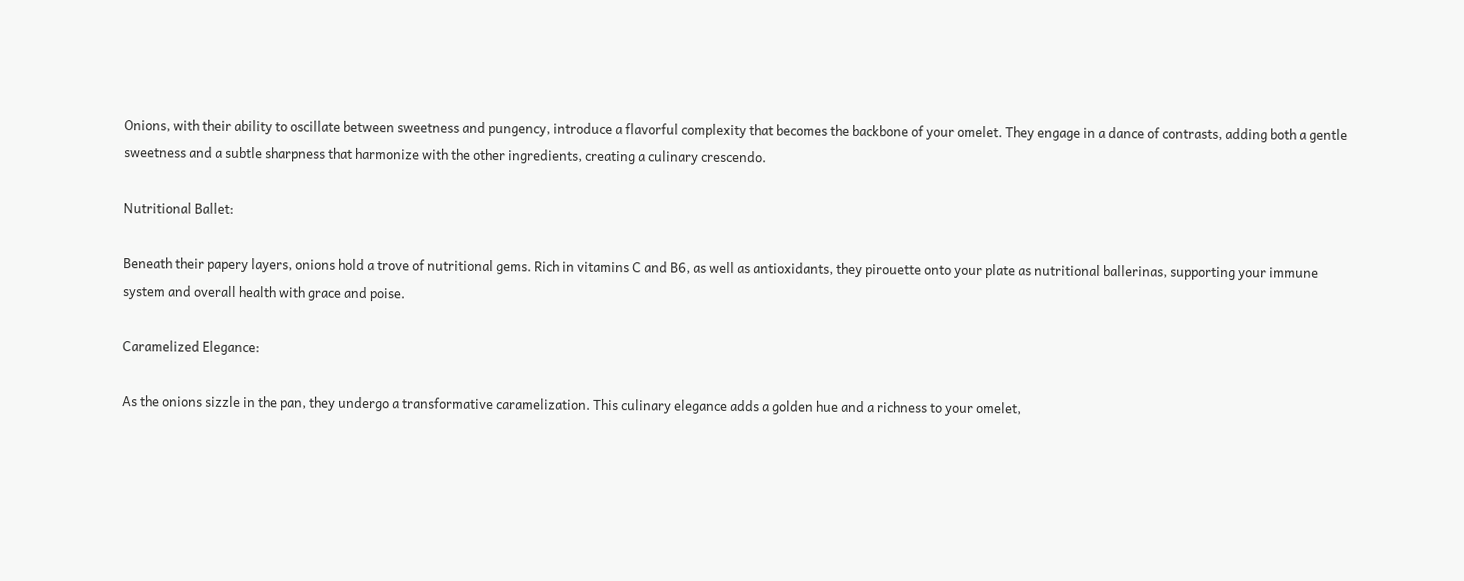Onions, with their ability to oscillate between sweetness and pungency, introduce a flavorful complexity that becomes the backbone of your omelet. They engage in a dance of contrasts, adding both a gentle sweetness and a subtle sharpness that harmonize with the other ingredients, creating a culinary crescendo.

Nutritional Ballet:

Beneath their papery layers, onions hold a trove of nutritional gems. Rich in vitamins C and B6, as well as antioxidants, they pirouette onto your plate as nutritional ballerinas, supporting your immune system and overall health with grace and poise.

Caramelized Elegance:

As the onions sizzle in the pan, they undergo a transformative caramelization. This culinary elegance adds a golden hue and a richness to your omelet,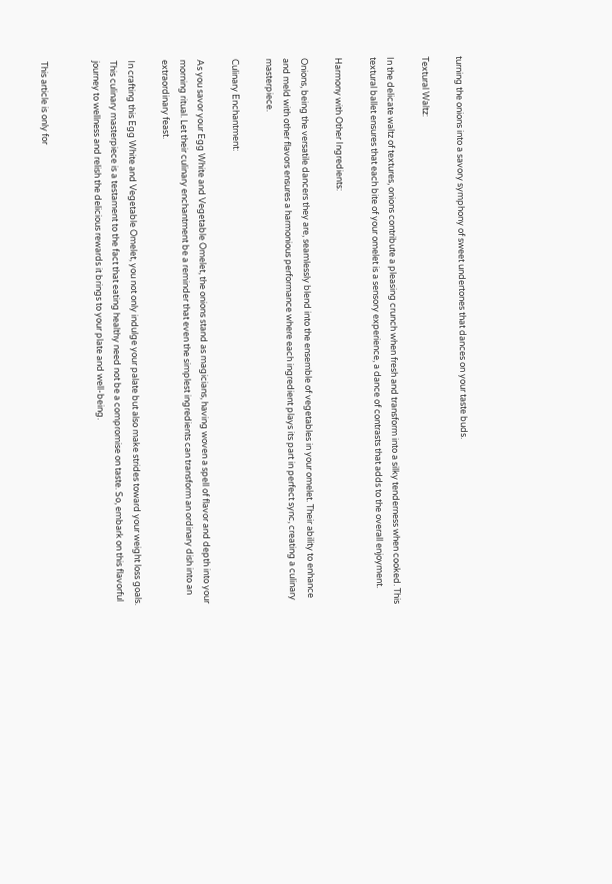turning the onions into a savory symphony of sweet undertones that dances on your taste buds.

Textural Waltz:

In the delicate waltz of textures, onions contribute a pleasing crunch when fresh and transform into a silky tenderness when cooked. This textural ballet ensures that each bite of your omelet is a sensory experience, a dance of contrasts that adds to the overall enjoyment.

Harmony with Other Ingredients:

Onions, being the versatile dancers they are, seamlessly blend into the ensemble of vegetables in your omelet. Their ability to enhance and meld with other flavors ensures a harmonious performance where each ingredient plays its part in perfect sync, creating a culinary masterpiece.

Culinary Enchantment:

As you savor your Egg White and Vegetable Omelet, the onions stand as magicians, having woven a spell of flavor and depth into your morning ritual. Let their culinary enchantment be a reminder that even the simplest ingredients can transform an ordinary dish into an extraordinary feast.

In crafting this Egg White and Vegetable Omelet, you not only indulge your palate but also make strides toward your weight loss goals. This culinary masterpiece is a testament to the fact that eating healthy need not be a compromise on taste. So, embark on this flavorful journey to wellness and relish the delicious rewards it brings to your plate and well-being.


This article is only for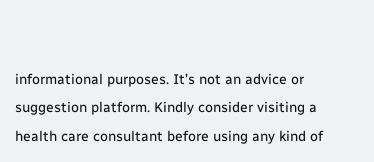informational purposes. It’s not an advice or suggestion platform. Kindly consider visiting a health care consultant before using any kind of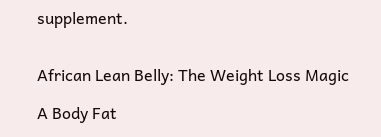supplement.


African Lean Belly: The Weight Loss Magic

A Body Fat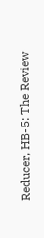Reducer, HB-5: The Review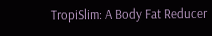TropiSlim: A Body Fat Reducer